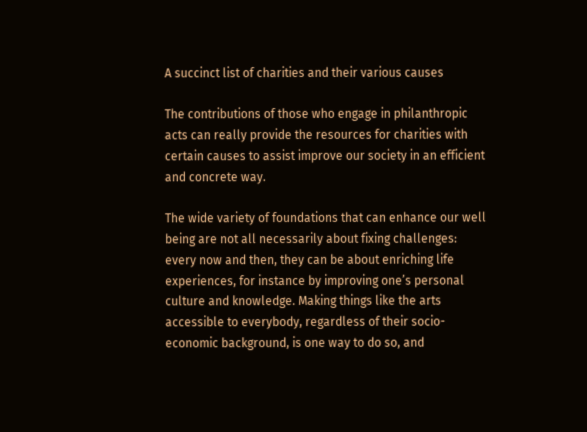A succinct list of charities and their various causes

The contributions of those who engage in philanthropic acts can really provide the resources for charities with certain causes to assist improve our society in an efficient and concrete way.

The wide variety of foundations that can enhance our well being are not all necessarily about fixing challenges: every now and then, they can be about enriching life experiences, for instance by improving one’s personal culture and knowledge. Making things like the arts accessible to everybody, regardless of their socio-economic background, is one way to do so, and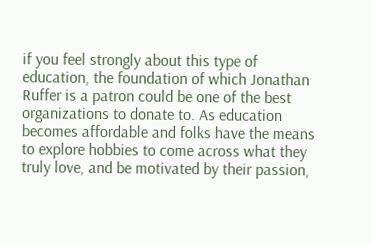if you feel strongly about this type of education, the foundation of which Jonathan Ruffer is a patron could be one of the best organizations to donate to. As education becomes affordable and folks have the means to explore hobbies to come across what they truly love, and be motivated by their passion,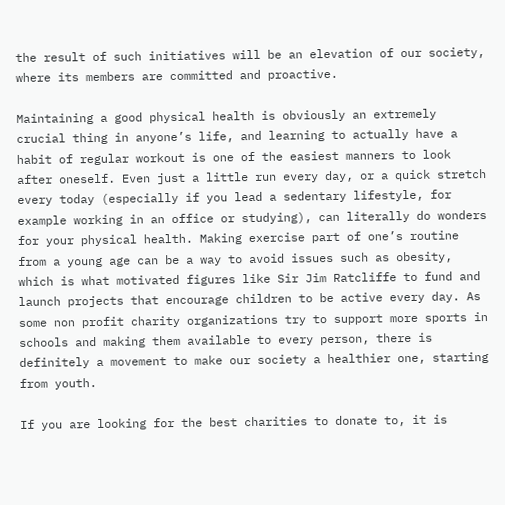the result of such initiatives will be an elevation of our society, where its members are committed and proactive.

Maintaining a good physical health is obviously an extremely crucial thing in anyone’s life, and learning to actually have a habit of regular workout is one of the easiest manners to look after oneself. Even just a little run every day, or a quick stretch every today (especially if you lead a sedentary lifestyle, for example working in an office or studying), can literally do wonders for your physical health. Making exercise part of one’s routine from a young age can be a way to avoid issues such as obesity, which is what motivated figures like Sir Jim Ratcliffe to fund and launch projects that encourage children to be active every day. As some non profit charity organizations try to support more sports in schools and making them available to every person, there is definitely a movement to make our society a healthier one, starting from youth.

If you are looking for the best charities to donate to, it is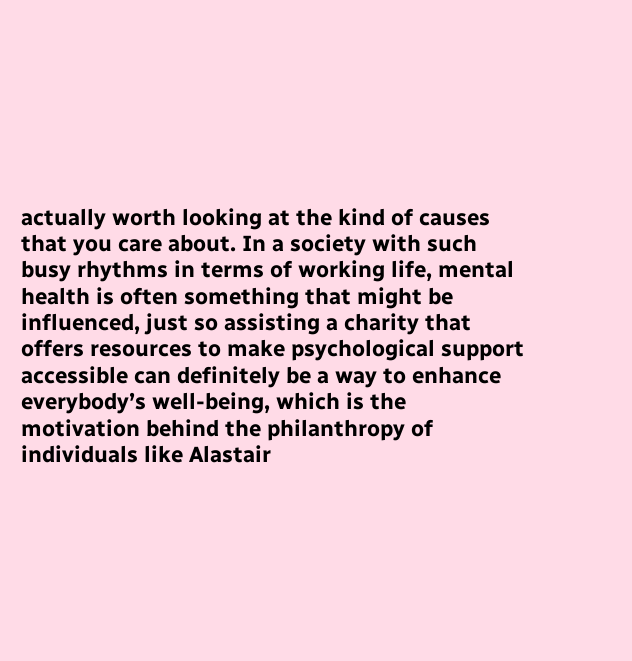actually worth looking at the kind of causes that you care about. In a society with such busy rhythms in terms of working life, mental health is often something that might be influenced, just so assisting a charity that offers resources to make psychological support accessible can definitely be a way to enhance everybody’s well-being, which is the motivation behind the philanthropy of individuals like Alastair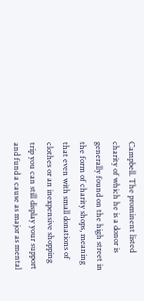Campbell. The prominent listed charity of which he is a donor is generally found on the high street in the form of charity shops, meaning that even with small donations of clothes or an inexpensive shopping trip you can still display your support and fund a cause as major as mental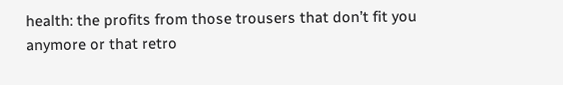health: the profits from those trousers that don’t fit you anymore or that retro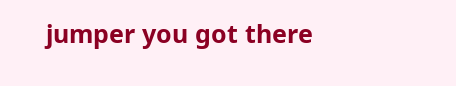jumper you got there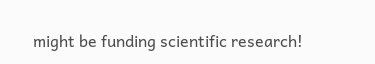might be funding scientific research!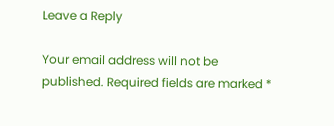Leave a Reply

Your email address will not be published. Required fields are marked *